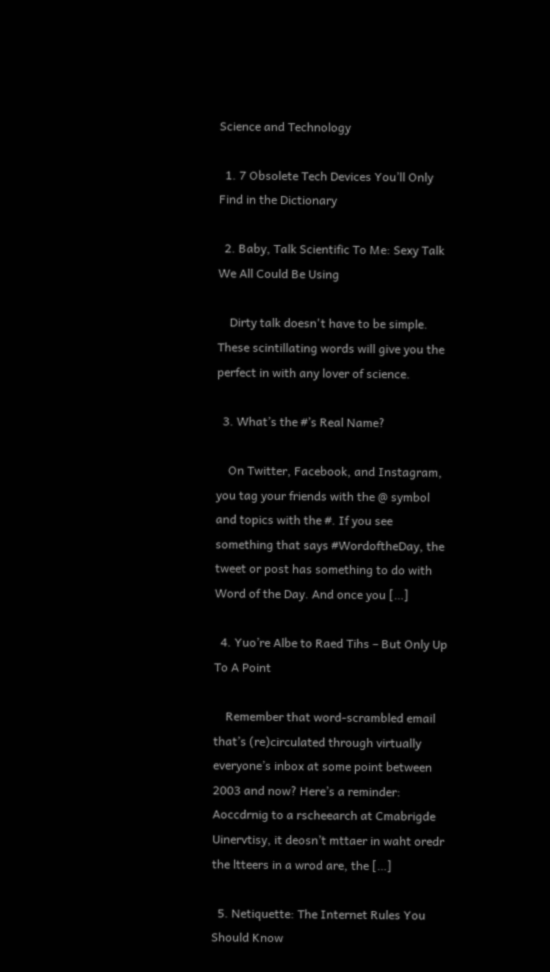Science and Technology

  1. 7 Obsolete Tech Devices You’ll Only Find in the Dictionary

  2. Baby, Talk Scientific To Me: Sexy Talk We All Could Be Using

    Dirty talk doesn't have to be simple. These scintillating words will give you the perfect in with any lover of science.

  3. What’s the #’s Real Name?

    On Twitter, Facebook, and Instagram, you tag your friends with the @ symbol and topics with the #. If you see something that says #WordoftheDay, the tweet or post has something to do with Word of the Day. And once you […]

  4. Yuo’re Albe to Raed Tihs – But Only Up To A Point

    Remember that word-scrambled email that’s (re)circulated through virtually everyone’s inbox at some point between 2003 and now? Here’s a reminder: Aoccdrnig to a rscheearch at Cmabrigde Uinervtisy, it deosn’t mttaer in waht oredr the ltteers in a wrod are, the […]

  5. Netiquette: The Internet Rules You Should Know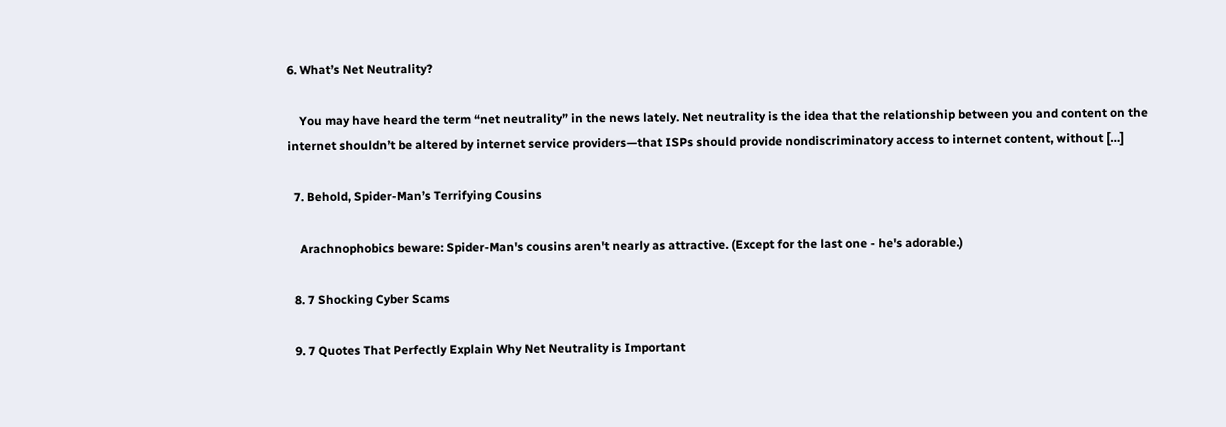6. What’s Net Neutrality?

    You may have heard the term “net neutrality” in the news lately. Net neutrality is the idea that the relationship between you and content on the internet shouldn’t be altered by internet service providers—that ISPs should provide nondiscriminatory access to internet content, without […]

  7. Behold, Spider-Man’s Terrifying Cousins

    Arachnophobics beware: Spider-Man's cousins aren't nearly as attractive. (Except for the last one - he's adorable.)

  8. 7 Shocking Cyber Scams

  9. 7 Quotes That Perfectly Explain Why Net Neutrality is Important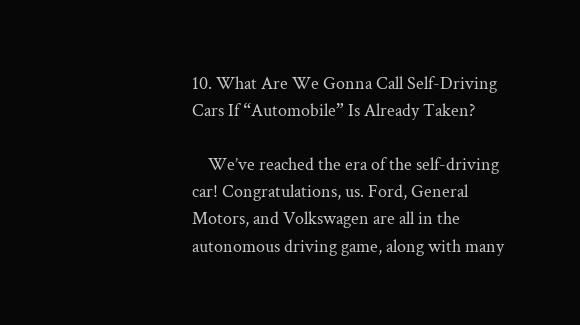10. What Are We Gonna Call Self-Driving Cars If “Automobile” Is Already Taken?

    We’ve reached the era of the self-driving car! Congratulations, us. Ford, General Motors, and Volkswagen are all in the autonomous driving game, along with many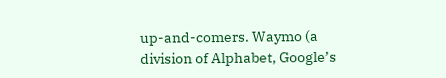up-and-comers. Waymo (a division of Alphabet, Google’s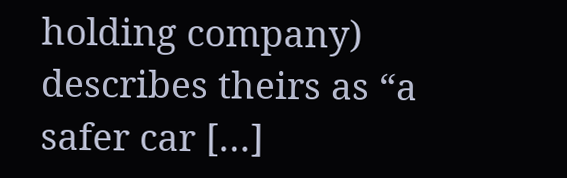holding company) describes theirs as “a safer car […]